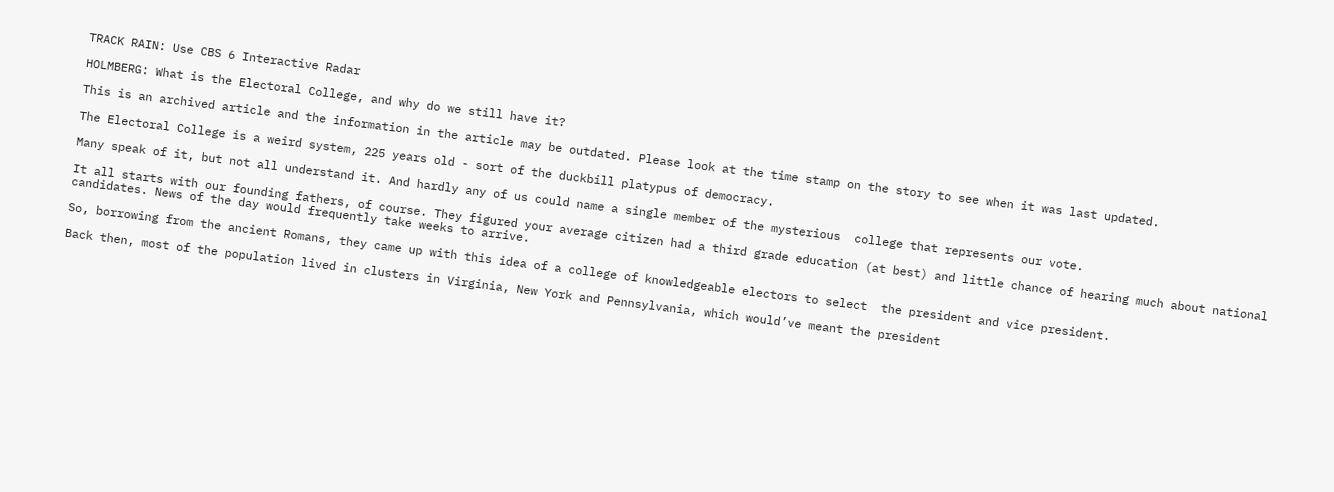TRACK RAIN: Use CBS 6 Interactive Radar

HOLMBERG: What is the Electoral College, and why do we still have it?

This is an archived article and the information in the article may be outdated. Please look at the time stamp on the story to see when it was last updated.

The Electoral College is a weird system, 225 years old - sort of the duckbill platypus of democracy.

Many speak of it, but not all understand it. And hardly any of us could name a single member of the mysterious  college that represents our vote.

It all starts with our founding fathers, of course. They figured your average citizen had a third grade education (at best) and little chance of hearing much about national candidates. News of the day would frequently take weeks to arrive.

So, borrowing from the ancient Romans, they came up with this idea of a college of knowledgeable electors to select  the president and vice president.

Back then, most of the population lived in clusters in Virginia, New York and Pennsylvania, which would’ve meant the president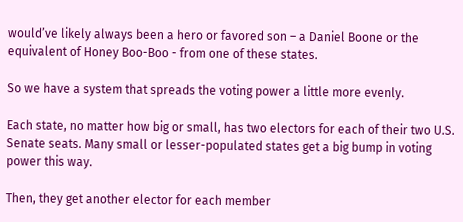would’ve likely always been a hero or favored son – a Daniel Boone or the equivalent of Honey Boo-Boo - from one of these states.

So we have a system that spreads the voting power a little more evenly.

Each state, no matter how big or small, has two electors for each of their two U.S. Senate seats. Many small or lesser-populated states get a big bump in voting power this way.

Then, they get another elector for each member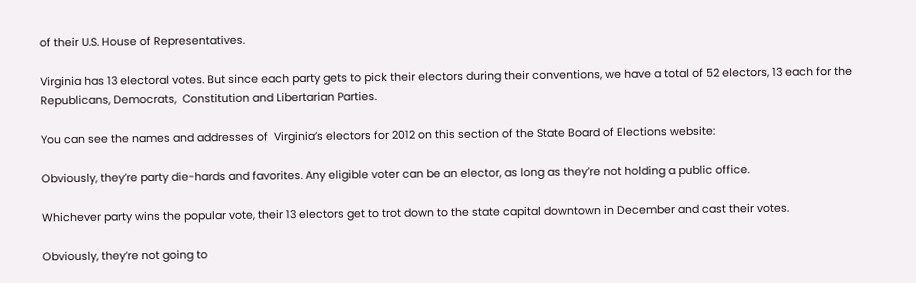of their U.S. House of Representatives.

Virginia has 13 electoral votes. But since each party gets to pick their electors during their conventions, we have a total of 52 electors, 13 each for the Republicans, Democrats,  Constitution and Libertarian Parties.

You can see the names and addresses of  Virginia’s electors for 2012 on this section of the State Board of Elections website:

Obviously, they’re party die-hards and favorites. Any eligible voter can be an elector, as long as they’re not holding a public office.

Whichever party wins the popular vote, their 13 electors get to trot down to the state capital downtown in December and cast their votes.

Obviously, they’re not going to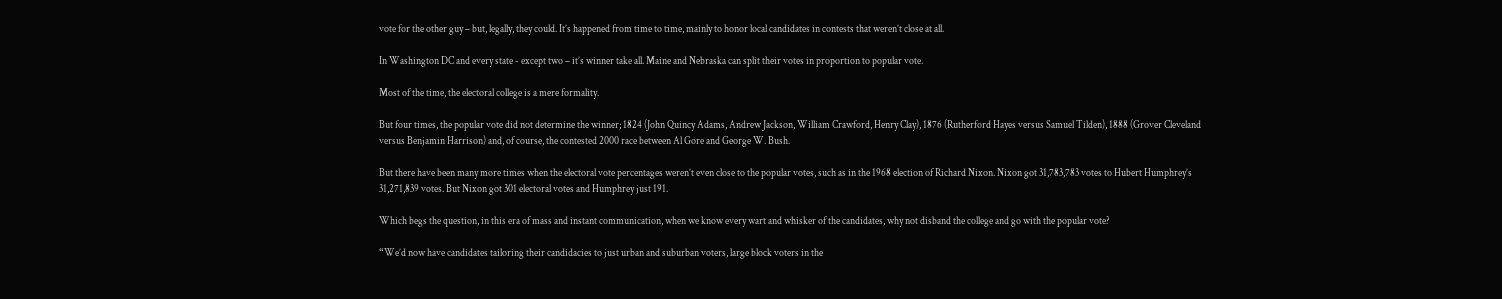vote for the other guy – but, legally, they could. It’s happened from time to time, mainly to honor local candidates in contests that weren’t close at all.

In Washington DC and every state - except two – it’s winner take all. Maine and Nebraska can split their votes in proportion to popular vote.

Most of the time, the electoral college is a mere formality.

But four times, the popular vote did not determine the winner; 1824 (John Quincy Adams, Andrew Jackson, William Crawford, Henry Clay), 1876 (Rutherford Hayes versus Samuel Tilden), 1888 (Grover Cleveland versus Benjamin Harrison) and, of course, the contested 2000 race between Al Gore and George W. Bush.

But there have been many more times when the electoral vote percentages weren’t even close to the popular votes, such as in the 1968 election of Richard Nixon. Nixon got 31,783,783 votes to Hubert Humphrey’s 31,271,839 votes. But Nixon got 301 electoral votes and Humphrey just 191.

Which begs the question, in this era of mass and instant communication, when we know every wart and whisker of the candidates, why not disband the college and go with the popular vote?

“We’d now have candidates tailoring their candidacies to just urban and suburban voters, large block voters in the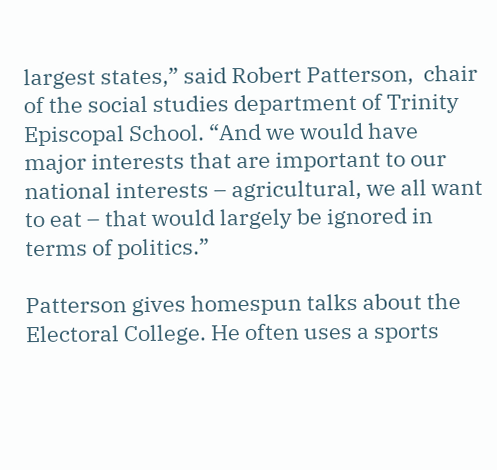largest states,” said Robert Patterson,  chair of the social studies department of Trinity Episcopal School. “And we would have major interests that are important to our national interests – agricultural, we all want to eat – that would largely be ignored in terms of politics.”

Patterson gives homespun talks about the Electoral College. He often uses a sports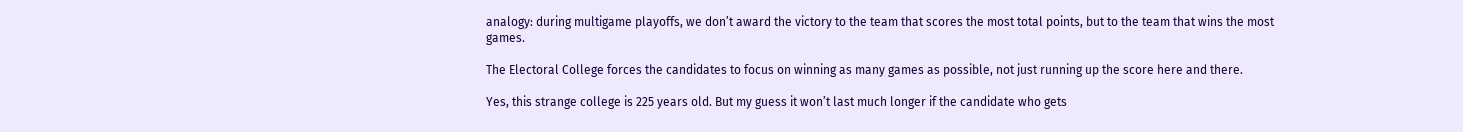analogy: during multigame playoffs, we don’t award the victory to the team that scores the most total points, but to the team that wins the most games.

The Electoral College forces the candidates to focus on winning as many games as possible, not just running up the score here and there.

Yes, this strange college is 225 years old. But my guess it won’t last much longer if the candidate who gets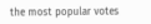the most popular votes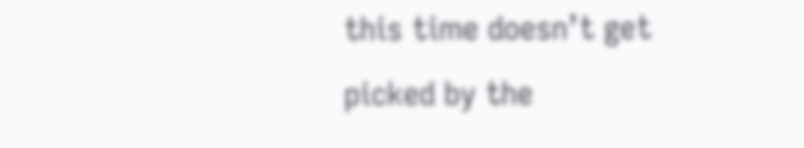this time doesn’t get picked by the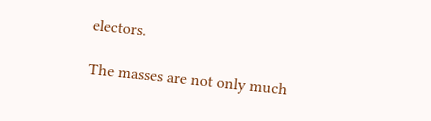electors.

The masses are not only much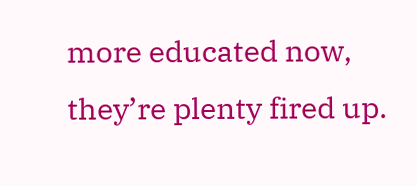more educated now, they’re plenty fired up.